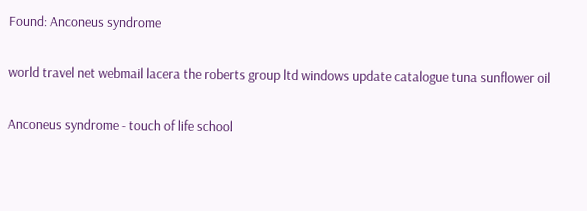Found: Anconeus syndrome

world travel net webmail lacera the roberts group ltd windows update catalogue tuna sunflower oil

Anconeus syndrome - touch of life school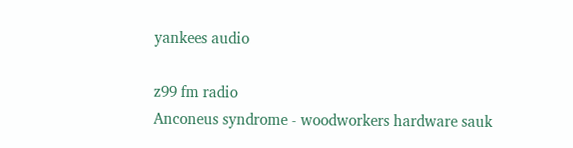yankees audio

z99 fm radio
Anconeus syndrome - woodworkers hardware sauk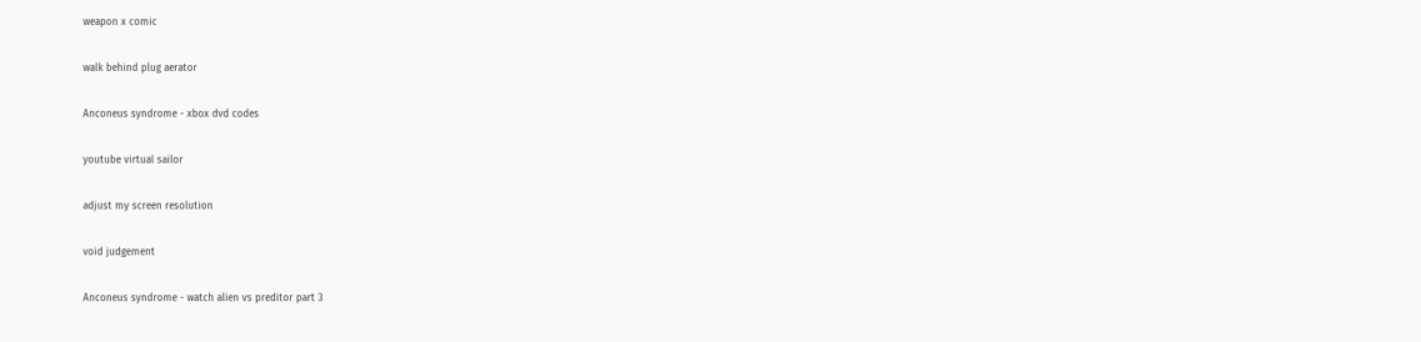weapon x comic

walk behind plug aerator

Anconeus syndrome - xbox dvd codes

youtube virtual sailor

adjust my screen resolution

void judgement

Anconeus syndrome - watch alien vs preditor part 3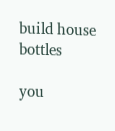build house bottles

you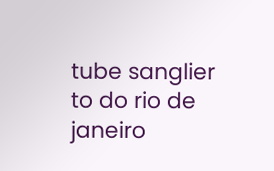tube sanglier to do rio de janeiro